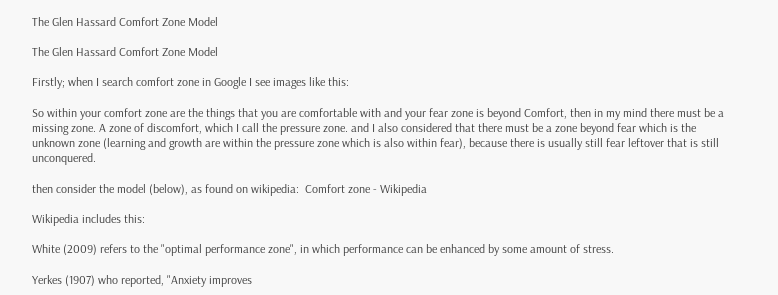The Glen Hassard Comfort Zone Model

The Glen Hassard Comfort Zone Model

Firstly; when I search comfort zone in Google I see images like this:

So within your comfort zone are the things that you are comfortable with and your fear zone is beyond Comfort, then in my mind there must be a missing zone. A zone of discomfort, which I call the pressure zone. and I also considered that there must be a zone beyond fear which is the unknown zone (learning and growth are within the pressure zone which is also within fear), because there is usually still fear leftover that is still unconquered.

then consider the model (below), as found on wikipedia:  Comfort zone - Wikipedia

Wikipedia includes this:

White (2009) refers to the "optimal performance zone", in which performance can be enhanced by some amount of stress.

Yerkes (1907) who reported, "Anxiety improves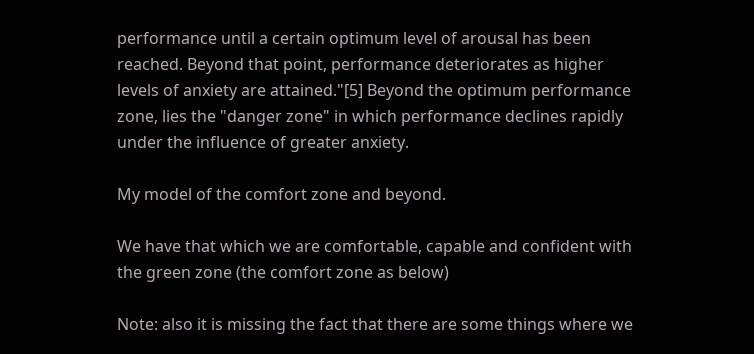performance until a certain optimum level of arousal has been reached. Beyond that point, performance deteriorates as higher levels of anxiety are attained."[5] Beyond the optimum performance zone, lies the "danger zone" in which performance declines rapidly under the influence of greater anxiety.

My model of the comfort zone and beyond.

We have that which we are comfortable, capable and confident with the green zone (the comfort zone as below)

Note: also it is missing the fact that there are some things where we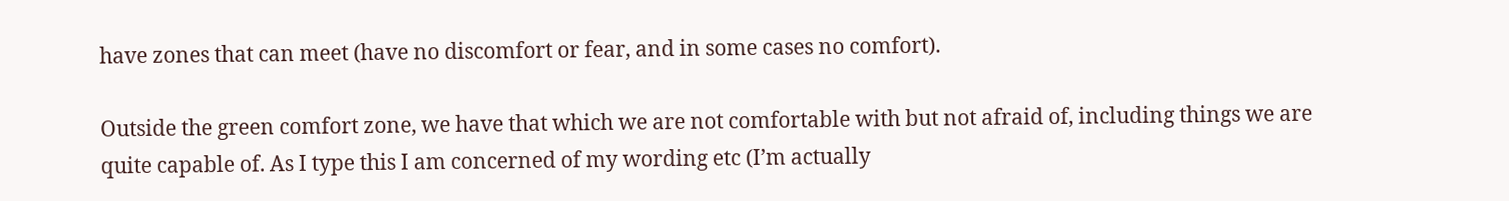have zones that can meet (have no discomfort or fear, and in some cases no comfort).

Outside the green comfort zone, we have that which we are not comfortable with but not afraid of, including things we are quite capable of. As I type this I am concerned of my wording etc (I’m actually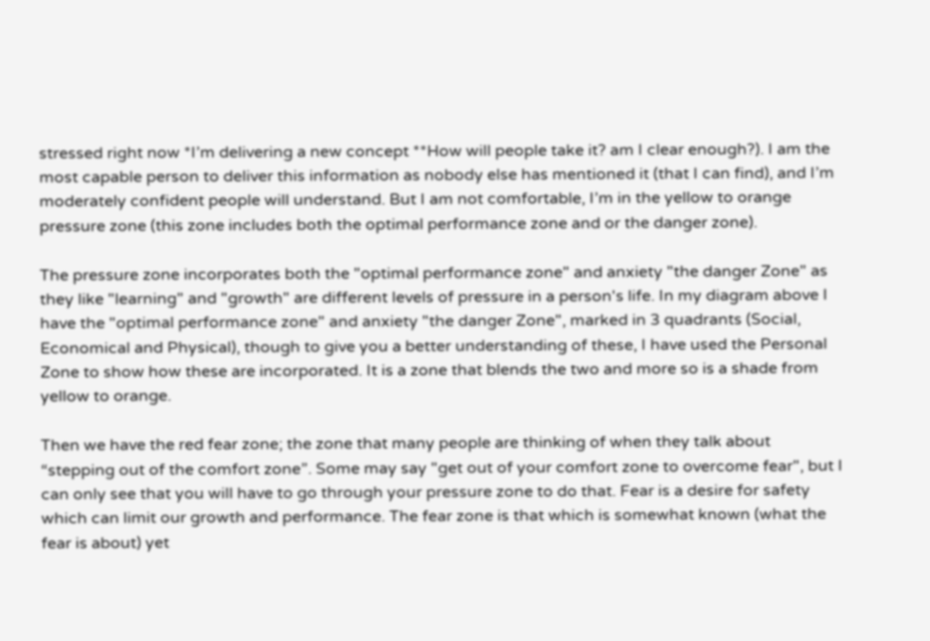stressed right now *I’m delivering a new concept **How will people take it? am I clear enough?). I am the most capable person to deliver this information as nobody else has mentioned it (that I can find), and I’m moderately confident people will understand. But I am not comfortable, I’m in the yellow to orange pressure zone (this zone includes both the optimal performance zone and or the danger zone).

The pressure zone incorporates both the "optimal performance zone" and anxiety "the danger Zone" as they like "learning" and "growth" are different levels of pressure in a person's life. In my diagram above I have the "optimal performance zone" and anxiety "the danger Zone", marked in 3 quadrants (Social, Economical and Physical), though to give you a better understanding of these, I have used the Personal Zone to show how these are incorporated. It is a zone that blends the two and more so is a shade from yellow to orange.

Then we have the red fear zone; the zone that many people are thinking of when they talk about “stepping out of the comfort zone”. Some may say "get out of your comfort zone to overcome fear", but I can only see that you will have to go through your pressure zone to do that. Fear is a desire for safety which can limit our growth and performance. The fear zone is that which is somewhat known (what the fear is about) yet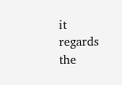it regards the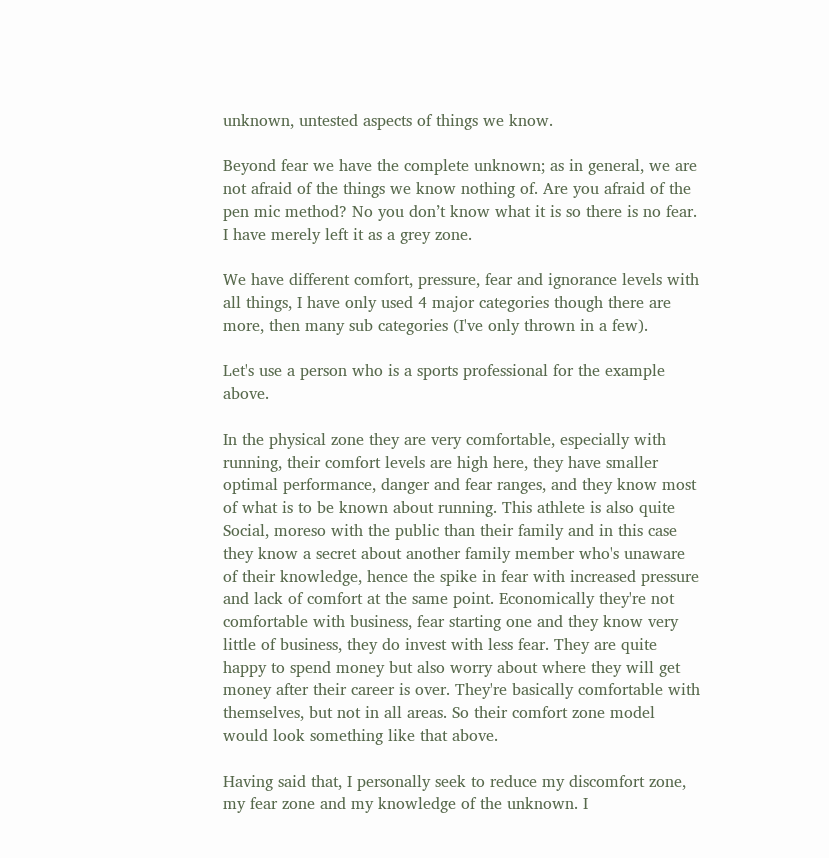unknown, untested aspects of things we know.

Beyond fear we have the complete unknown; as in general, we are not afraid of the things we know nothing of. Are you afraid of the pen mic method? No you don’t know what it is so there is no fear. I have merely left it as a grey zone.

We have different comfort, pressure, fear and ignorance levels with all things, I have only used 4 major categories though there are more, then many sub categories (I've only thrown in a few).

Let's use a person who is a sports professional for the example above.

In the physical zone they are very comfortable, especially with running, their comfort levels are high here, they have smaller optimal performance, danger and fear ranges, and they know most of what is to be known about running. This athlete is also quite Social, moreso with the public than their family and in this case they know a secret about another family member who's unaware of their knowledge, hence the spike in fear with increased pressure and lack of comfort at the same point. Economically they're not comfortable with business, fear starting one and they know very little of business, they do invest with less fear. They are quite happy to spend money but also worry about where they will get money after their career is over. They're basically comfortable with themselves, but not in all areas. So their comfort zone model would look something like that above.

Having said that, I personally seek to reduce my discomfort zone, my fear zone and my knowledge of the unknown. I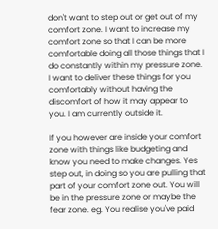don't want to step out or get out of my comfort zone. I want to increase my comfort zone so that I can be more comfortable doing all those things that I do constantly within my pressure zone. I want to deliver these things for you comfortably without having the discomfort of how it may appear to you. I am currently outside it.

If you however are inside your comfort zone with things like budgeting and know you need to make changes. Yes step out, in doing so you are pulling that part of your comfort zone out. You will be in the pressure zone or maybe the fear zone. eg. You realise you've paid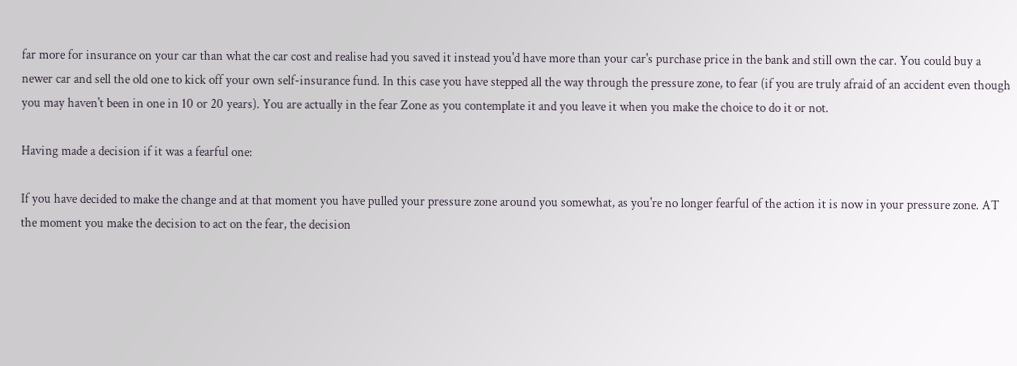far more for insurance on your car than what the car cost and realise had you saved it instead you'd have more than your car's purchase price in the bank and still own the car. You could buy a newer car and sell the old one to kick off your own self-insurance fund. In this case you have stepped all the way through the pressure zone, to fear (if you are truly afraid of an accident even though you may haven't been in one in 10 or 20 years). You are actually in the fear Zone as you contemplate it and you leave it when you make the choice to do it or not.

Having made a decision if it was a fearful one:

If you have decided to make the change and at that moment you have pulled your pressure zone around you somewhat, as you're no longer fearful of the action it is now in your pressure zone. AT the moment you make the decision to act on the fear, the decision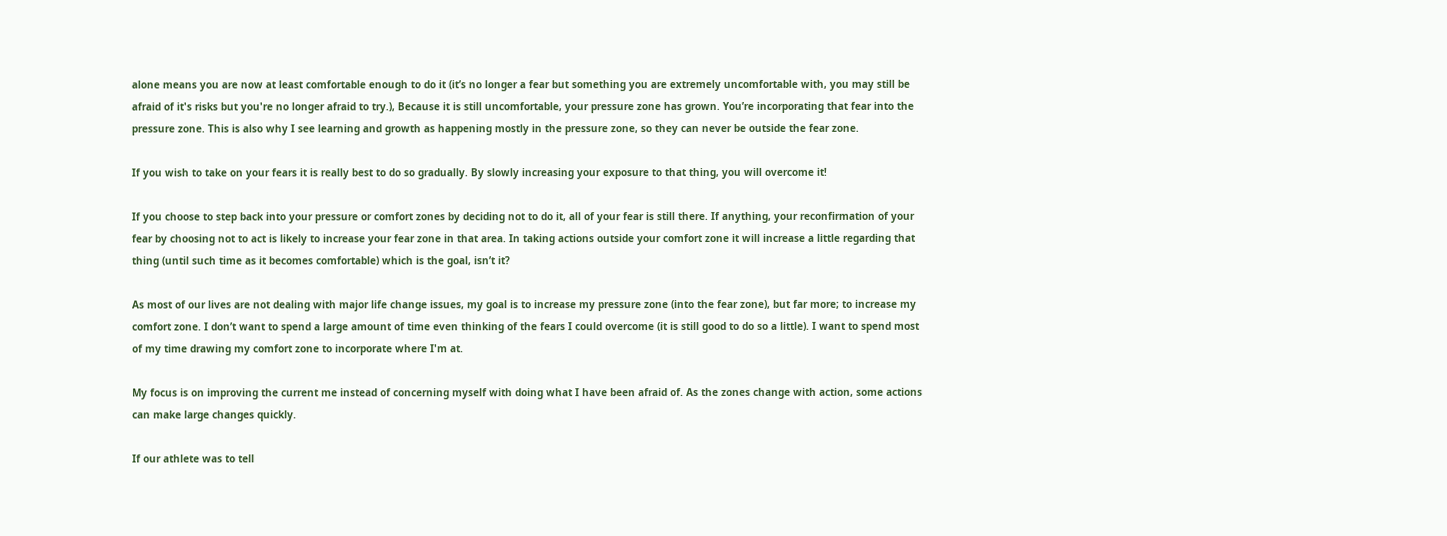alone means you are now at least comfortable enough to do it (it’s no longer a fear but something you are extremely uncomfortable with, you may still be afraid of it's risks but you're no longer afraid to try.), Because it is still uncomfortable, your pressure zone has grown. You’re incorporating that fear into the pressure zone. This is also why I see learning and growth as happening mostly in the pressure zone, so they can never be outside the fear zone.

If you wish to take on your fears it is really best to do so gradually. By slowly increasing your exposure to that thing, you will overcome it!

If you choose to step back into your pressure or comfort zones by deciding not to do it, all of your fear is still there. If anything, your reconfirmation of your fear by choosing not to act is likely to increase your fear zone in that area. In taking actions outside your comfort zone it will increase a little regarding that thing (until such time as it becomes comfortable) which is the goal, isn’t it?

As most of our lives are not dealing with major life change issues, my goal is to increase my pressure zone (into the fear zone), but far more; to increase my comfort zone. I don’t want to spend a large amount of time even thinking of the fears I could overcome (it is still good to do so a little). I want to spend most of my time drawing my comfort zone to incorporate where I'm at.

My focus is on improving the current me instead of concerning myself with doing what I have been afraid of. As the zones change with action, some actions can make large changes quickly.

If our athlete was to tell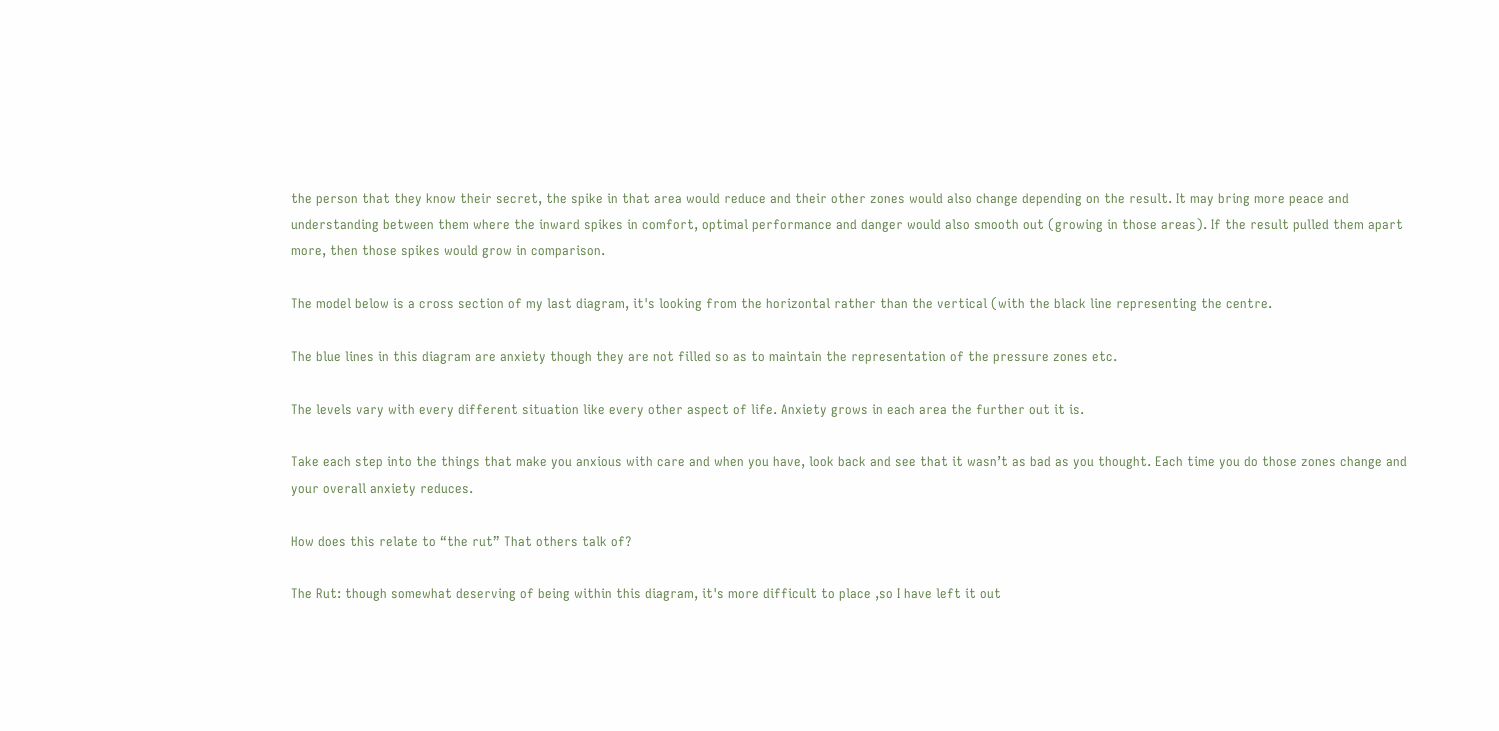the person that they know their secret, the spike in that area would reduce and their other zones would also change depending on the result. It may bring more peace and understanding between them where the inward spikes in comfort, optimal performance and danger would also smooth out (growing in those areas). If the result pulled them apart more, then those spikes would grow in comparison.

The model below is a cross section of my last diagram, it's looking from the horizontal rather than the vertical (with the black line representing the centre.

The blue lines in this diagram are anxiety though they are not filled so as to maintain the representation of the pressure zones etc.

The levels vary with every different situation like every other aspect of life. Anxiety grows in each area the further out it is.

Take each step into the things that make you anxious with care and when you have, look back and see that it wasn’t as bad as you thought. Each time you do those zones change and your overall anxiety reduces.

How does this relate to “the rut” That others talk of?

The Rut: though somewhat deserving of being within this diagram, it's more difficult to place ,so I have left it out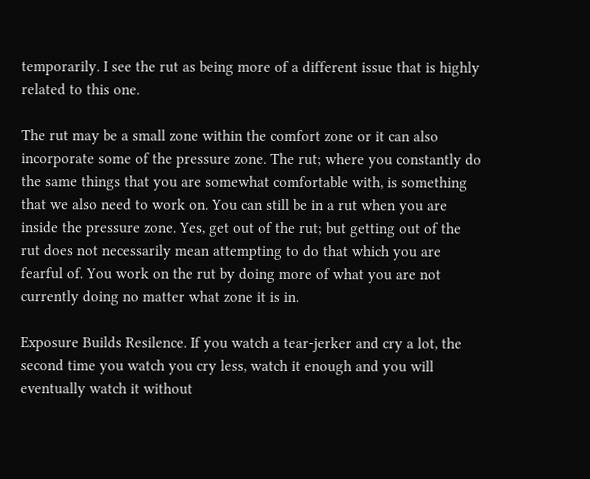temporarily. I see the rut as being more of a different issue that is highly related to this one.

The rut may be a small zone within the comfort zone or it can also incorporate some of the pressure zone. The rut; where you constantly do the same things that you are somewhat comfortable with, is something that we also need to work on. You can still be in a rut when you are inside the pressure zone. Yes, get out of the rut; but getting out of the rut does not necessarily mean attempting to do that which you are fearful of. You work on the rut by doing more of what you are not currently doing no matter what zone it is in.

Exposure Builds Resilence. If you watch a tear-jerker and cry a lot, the second time you watch you cry less, watch it enough and you will eventually watch it without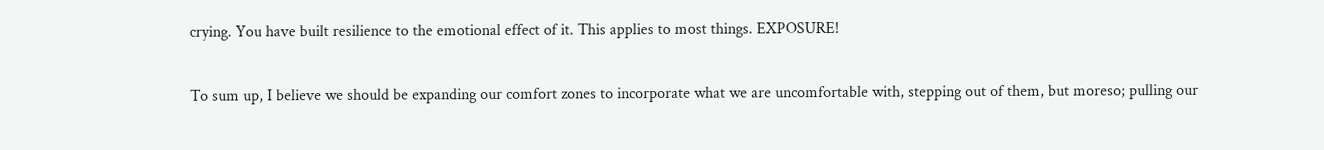crying. You have built resilience to the emotional effect of it. This applies to most things. EXPOSURE!

To sum up, I believe we should be expanding our comfort zones to incorporate what we are uncomfortable with, stepping out of them, but moreso; pulling our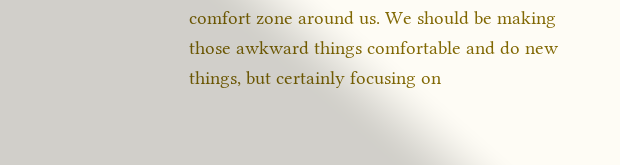comfort zone around us. We should be making those awkward things comfortable and do new things, but certainly focusing on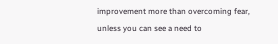improvement more than overcoming fear, unless you can see a need to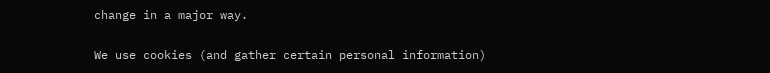change in a major way.

We use cookies (and gather certain personal information)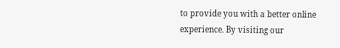to provide you with a better online experience. By visiting our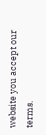website you accept our terms.